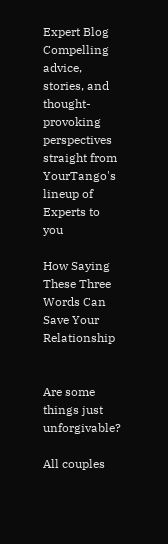Expert Blog Compelling advice, stories, and thought-provoking perspectives straight from YourTango's lineup of Experts to you

How Saying These Three Words Can Save Your Relationship


Are some things just unforgivable?

All couples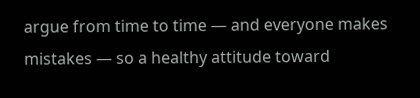argue from time to time — and everyone makes mistakes — so a healthy attitude toward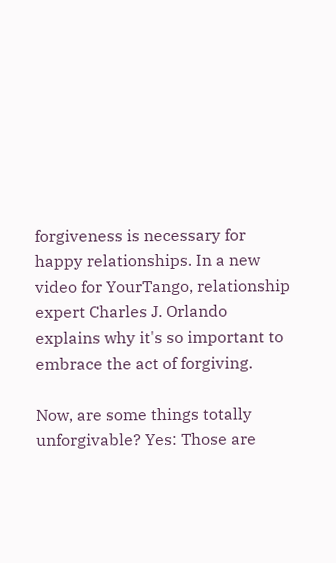forgiveness is necessary for happy relationships. In a new video for YourTango, relationship expert Charles J. Orlando explains why it's so important to embrace the act of forgiving.

Now, are some things totally unforgivable? Yes: Those are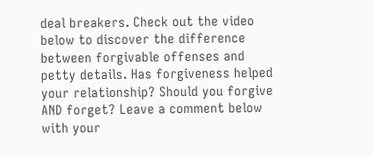deal breakers. Check out the video below to discover the difference between forgivable offenses and petty details. Has forgiveness helped your relationship? Should you forgive AND forget? Leave a comment below with your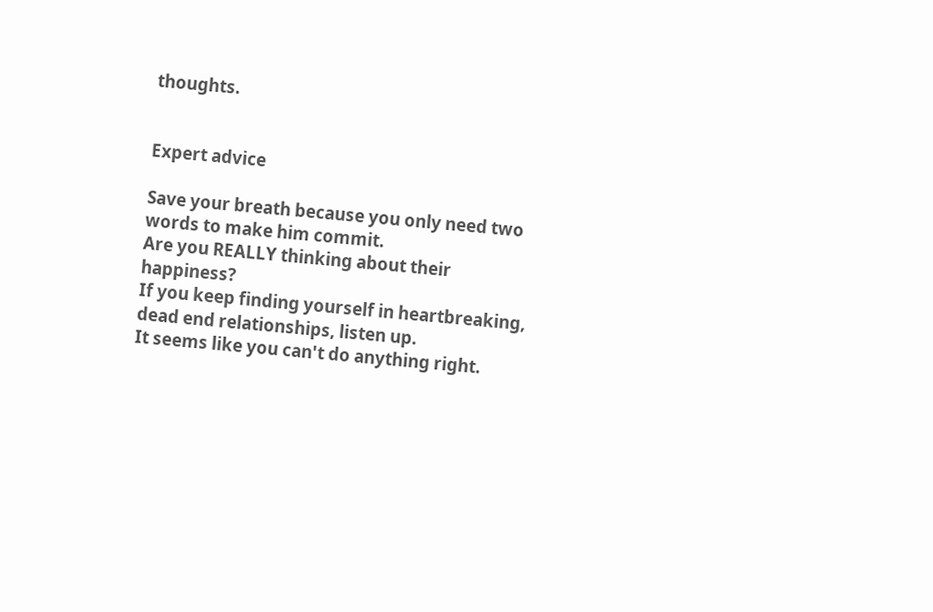thoughts.


Expert advice

Save your breath because you only need two words to make him commit.
Are you REALLY thinking about their happiness?
If you keep finding yourself in heartbreaking, dead end relationships, listen up.
It seems like you can't do anything right.